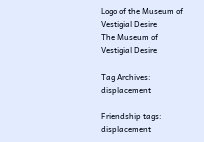Logo of the Museum of Vestigial Desire
The Museum of Vestigial Desire

Tag Archives: displacement

Friendship tags: displacement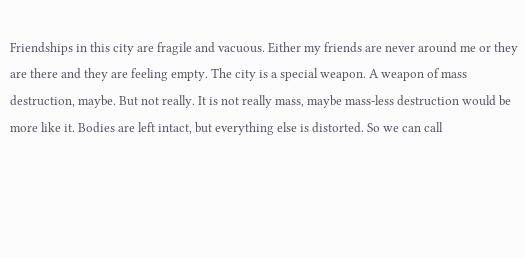Friendships in this city are fragile and vacuous. Either my friends are never around me or they are there and they are feeling empty. The city is a special weapon. A weapon of mass destruction, maybe. But not really. It is not really mass, maybe mass-less destruction would be more like it. Bodies are left intact, but everything else is distorted. So we can call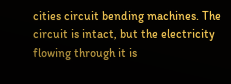cities circuit bending machines. The circuit is intact, but the electricity flowing through it is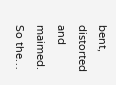bent, distorted and maimed. So the…